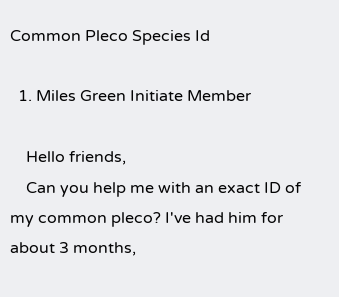Common Pleco Species Id

  1. Miles Green Initiate Member

    Hello friends,
    Can you help me with an exact ID of my common pleco? I've had him for about 3 months,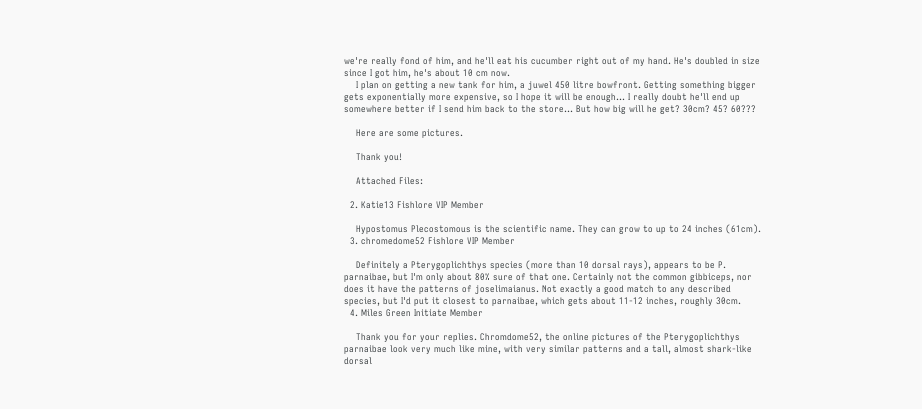we're really fond of him, and he'll eat his cucumber right out of my hand. He's doubled in size since I got him, he's about 10 cm now.
    I plan on getting a new tank for him, a juwel 450 litre bowfront. Getting something bigger gets exponentially more expensive, so I hope it will be enough... I really doubt he'll end up somewhere better if I send him back to the store... But how big will he get? 30cm? 45? 60???

    Here are some pictures.

    Thank you!

    Attached Files:

  2. Katie13 Fishlore VIP Member

    Hypostomus Plecostomous is the scientific name. They can grow to up to 24 inches (61cm).
  3. chromedome52 Fishlore VIP Member

    Definitely a Pterygoplichthys species (more than 10 dorsal rays), appears to be P. parnaibae, but I'm only about 80% sure of that one. Certainly not the common gibbiceps, nor does it have the patterns of joselimaianus. Not exactly a good match to any described species, but I'd put it closest to parnaibae, which gets about 11-12 inches, roughly 30cm.
  4. Miles Green Initiate Member

    Thank you for your replies. Chromdome52, the online pictures of the Pterygoplichthys parnaibae look very much like mine, with very similar patterns and a tall, almost shark-like dorsal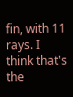fin, with 11 rays. I think that's the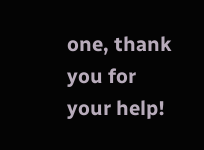one, thank you for your help!